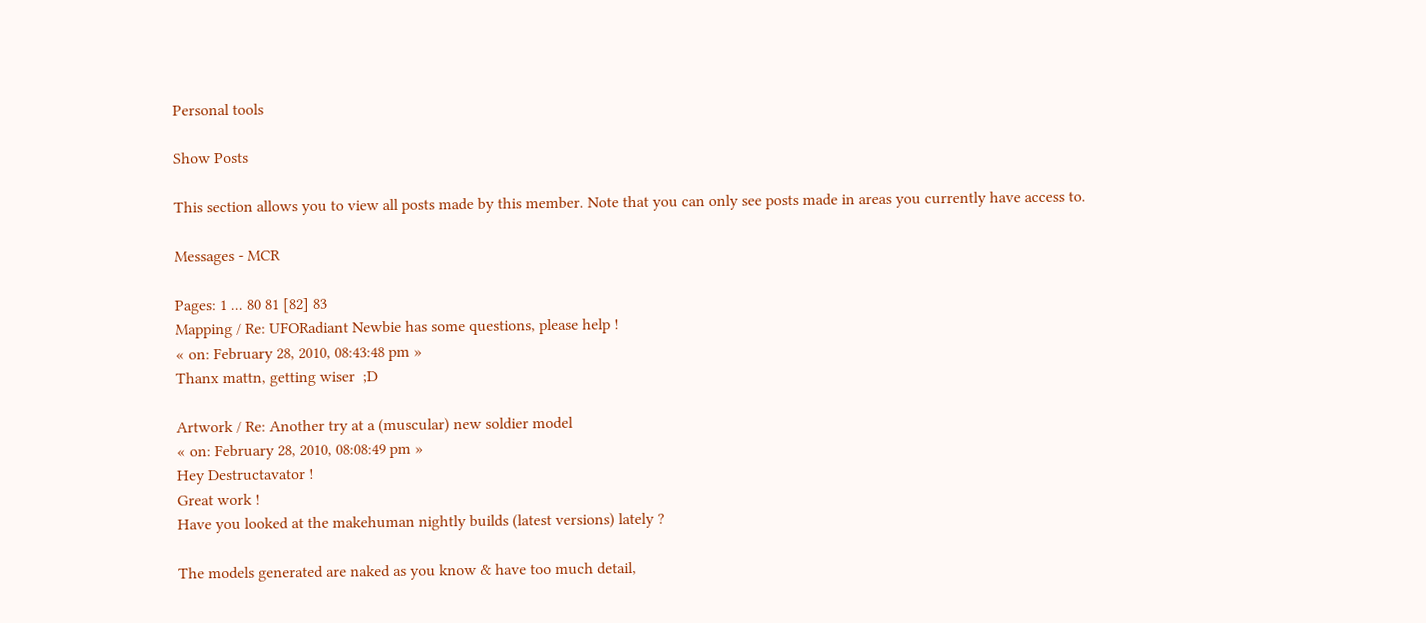Personal tools

Show Posts

This section allows you to view all posts made by this member. Note that you can only see posts made in areas you currently have access to.

Messages - MCR

Pages: 1 ... 80 81 [82] 83
Mapping / Re: UFORadiant Newbie has some questions, please help !
« on: February 28, 2010, 08:43:48 pm »
Thanx mattn, getting wiser  ;D

Artwork / Re: Another try at a (muscular) new soldier model
« on: February 28, 2010, 08:08:49 pm »
Hey Destructavator !
Great work !
Have you looked at the makehuman nightly builds (latest versions) lately ?

The models generated are naked as you know & have too much detail,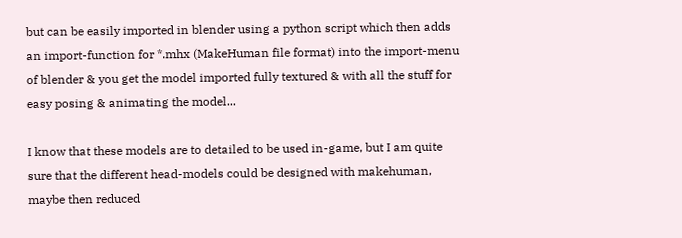but can be easily imported in blender using a python script which then adds an import-function for *.mhx (MakeHuman file format) into the import-menu of blender & you get the model imported fully textured & with all the stuff for easy posing & animating the model...

I know that these models are to detailed to be used in-game, but I am quite sure that the different head-models could be designed with makehuman, maybe then reduced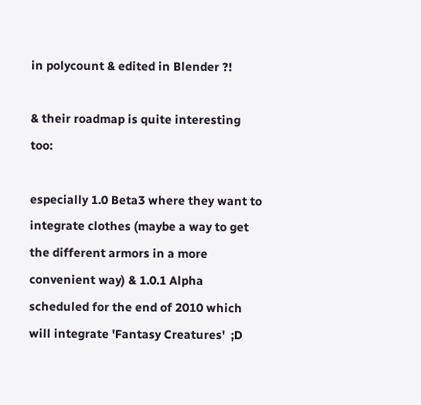in polycount & edited in Blender ?!

& their roadmap is quite interesting too:

especially 1.0 Beta3 where they want to integrate clothes (maybe a way to get the different armors in a more convenient way) & 1.0.1 Alpha scheduled for the end of 2010 which will integrate 'Fantasy Creatures'  ;D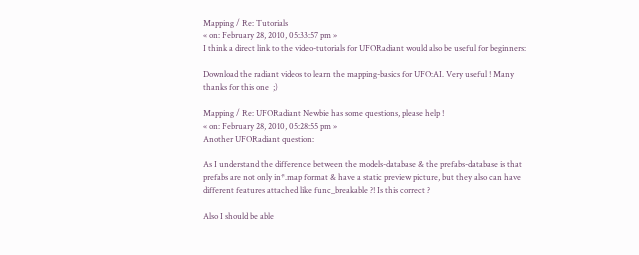Mapping / Re: Tutorials
« on: February 28, 2010, 05:33:57 pm »
I think a direct link to the video-tutorials for UFORadiant would also be useful for beginners:

Download the radiant videos to learn the mapping-basics for UFO:AI. Very useful ! Many thanks for this one  ;)

Mapping / Re: UFORadiant Newbie has some questions, please help !
« on: February 28, 2010, 05:28:55 pm »
Another UFORadiant question:

As I understand the difference between the models-database & the prefabs-database is that prefabs are not only in*.map format & have a static preview picture, but they also can have different features attached like func_breakable ?! Is this correct ?

Also I should be able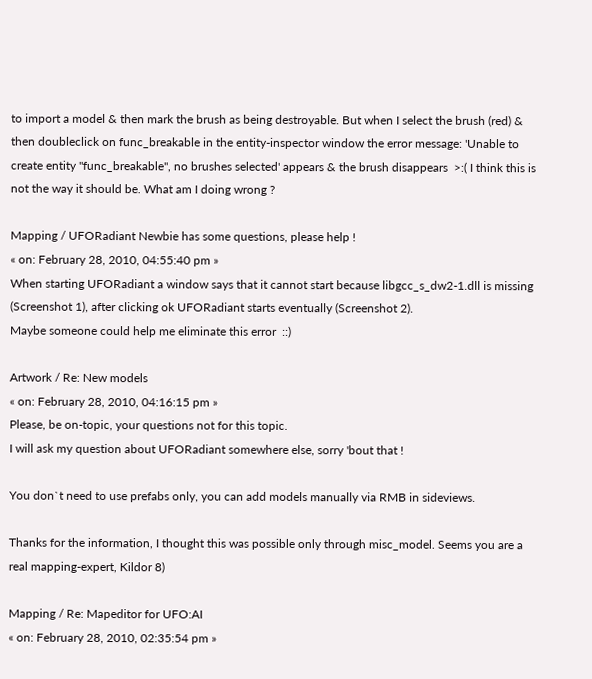to import a model & then mark the brush as being destroyable. But when I select the brush (red) & then doubleclick on func_breakable in the entity-inspector window the error message: 'Unable to create entity "func_breakable", no brushes selected' appears & the brush disappears  >:( I think this is not the way it should be. What am I doing wrong ?

Mapping / UFORadiant Newbie has some questions, please help !
« on: February 28, 2010, 04:55:40 pm »
When starting UFORadiant a window says that it cannot start because libgcc_s_dw2-1.dll is missing (Screenshot 1), after clicking ok UFORadiant starts eventually (Screenshot 2).
Maybe someone could help me eliminate this error  ::)

Artwork / Re: New models
« on: February 28, 2010, 04:16:15 pm »
Please, be on-topic, your questions not for this topic.
I will ask my question about UFORadiant somewhere else, sorry 'bout that !

You don`t need to use prefabs only, you can add models manually via RMB in sideviews.

Thanks for the information, I thought this was possible only through misc_model. Seems you are a real mapping-expert, Kildor 8)

Mapping / Re: Mapeditor for UFO:AI
« on: February 28, 2010, 02:35:54 pm »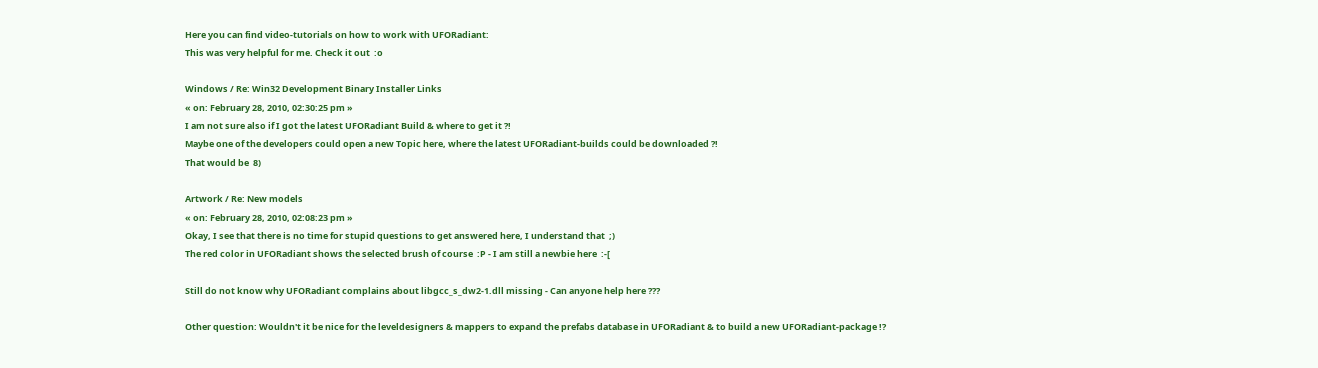Here you can find video-tutorials on how to work with UFORadiant:
This was very helpful for me. Check it out  :o

Windows / Re: Win32 Development Binary Installer Links
« on: February 28, 2010, 02:30:25 pm »
I am not sure also if I got the latest UFORadiant Build & where to get it ?!
Maybe one of the developers could open a new Topic here, where the latest UFORadiant-builds could be downloaded ?!
That would be  8)

Artwork / Re: New models
« on: February 28, 2010, 02:08:23 pm »
Okay, I see that there is no time for stupid questions to get answered here, I understand that  ;)
The red color in UFORadiant shows the selected brush of course  :P - I am still a newbie here  :-[

Still do not know why UFORadiant complains about libgcc_s_dw2-1.dll missing - Can anyone help here ???

Other question: Wouldn't it be nice for the leveldesigners & mappers to expand the prefabs database in UFORadiant & to build a new UFORadiant-package !?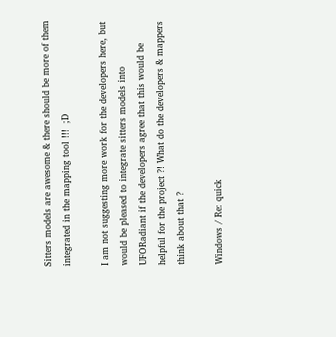Sitters models are awesome & there should be more of them integrated in the mapping tool !!!  ;D

I am not suggesting more work for the developers here, but would be pleased to integrate sitters models into UFORadiant if the developers agree that this would be helpful for the project ?! What do the developers & mappers think about that ?

Windows / Re: quick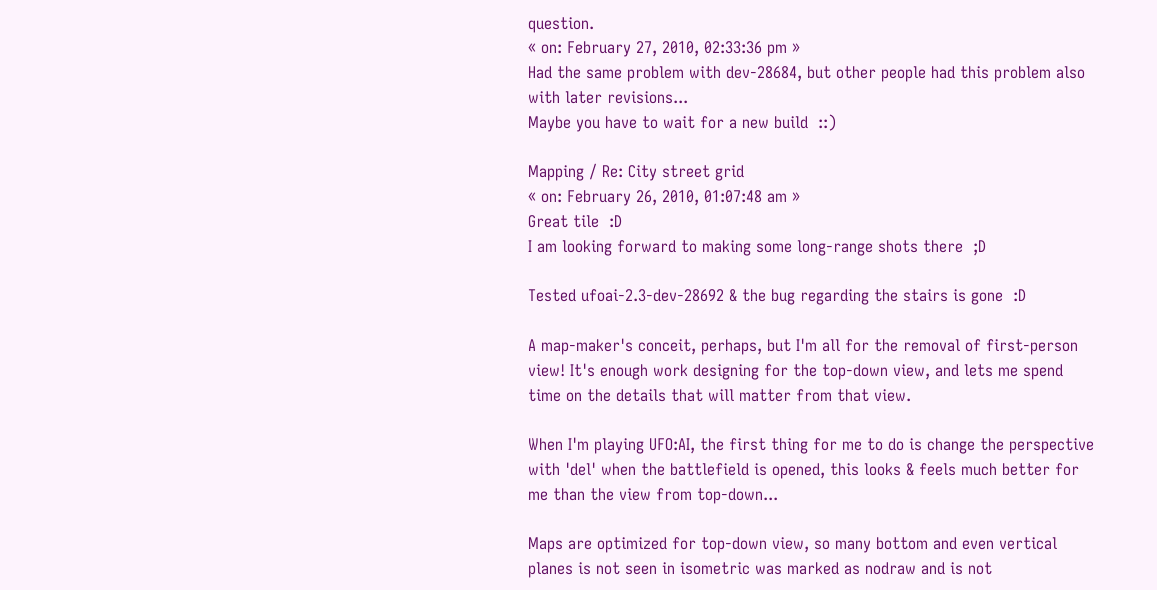question.
« on: February 27, 2010, 02:33:36 pm »
Had the same problem with dev-28684, but other people had this problem also with later revisions...
Maybe you have to wait for a new build  ::)

Mapping / Re: City street grid
« on: February 26, 2010, 01:07:48 am »
Great tile  :D
I am looking forward to making some long-range shots there  ;D

Tested ufoai-2.3-dev-28692 & the bug regarding the stairs is gone  :D

A map-maker's conceit, perhaps, but I'm all for the removal of first-person view! It's enough work designing for the top-down view, and lets me spend time on the details that will matter from that view.

When I'm playing UFO:AI, the first thing for me to do is change the perspective with 'del' when the battlefield is opened, this looks & feels much better for me than the view from top-down...

Maps are optimized for top-down view, so many bottom and even vertical planes is not seen in isometric was marked as nodraw and is not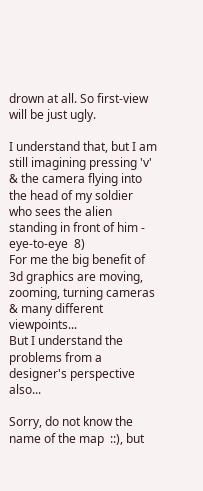drown at all. So first-view will be just ugly.

I understand that, but I am still imagining pressing 'v' & the camera flying into the head of my soldier who sees the alien standing in front of him - eye-to-eye  8)
For me the big benefit of 3d graphics are moving, zooming, turning cameras & many different viewpoints...
But I understand the problems from a designer's perspective also...

Sorry, do not know the name of the map  ::), but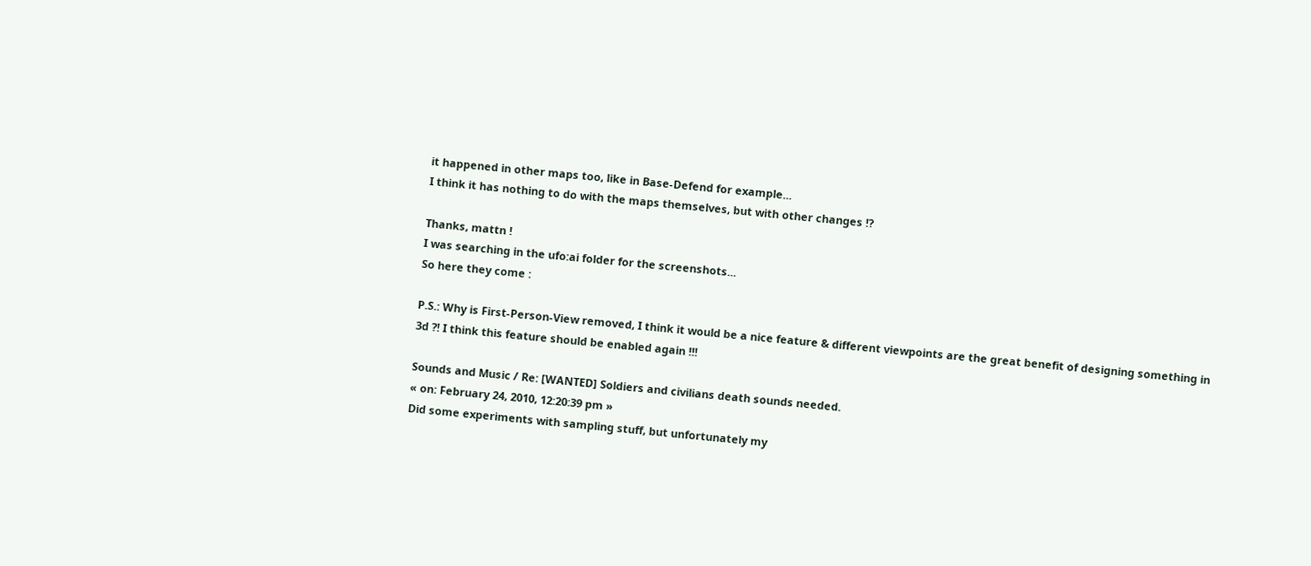it happened in other maps too, like in Base-Defend for example...
I think it has nothing to do with the maps themselves, but with other changes !?

Thanks, mattn !
I was searching in the ufo:ai folder for the screenshots...
So here they come :

P.S.: Why is First-Person-View removed, I think it would be a nice feature & different viewpoints are the great benefit of designing something in 3d ?! I think this feature should be enabled again !!!

Sounds and Music / Re: [WANTED] Soldiers and civilians death sounds needed.
« on: February 24, 2010, 12:20:39 pm »
Did some experiments with sampling stuff, but unfortunately my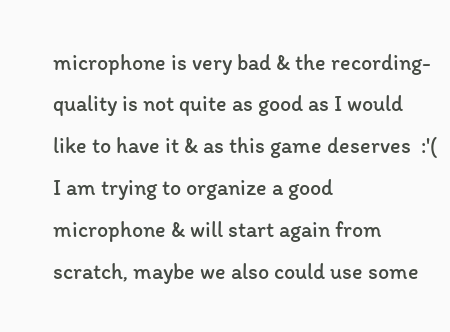microphone is very bad & the recording-quality is not quite as good as I would like to have it & as this game deserves  :'(
I am trying to organize a good microphone & will start again from scratch, maybe we also could use some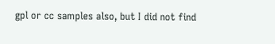gpl or cc samples also, but I did not find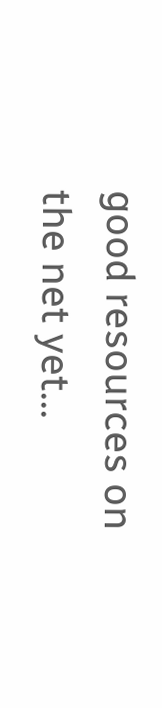good resources on the net yet...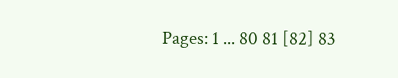Pages: 1 ... 80 81 [82] 83